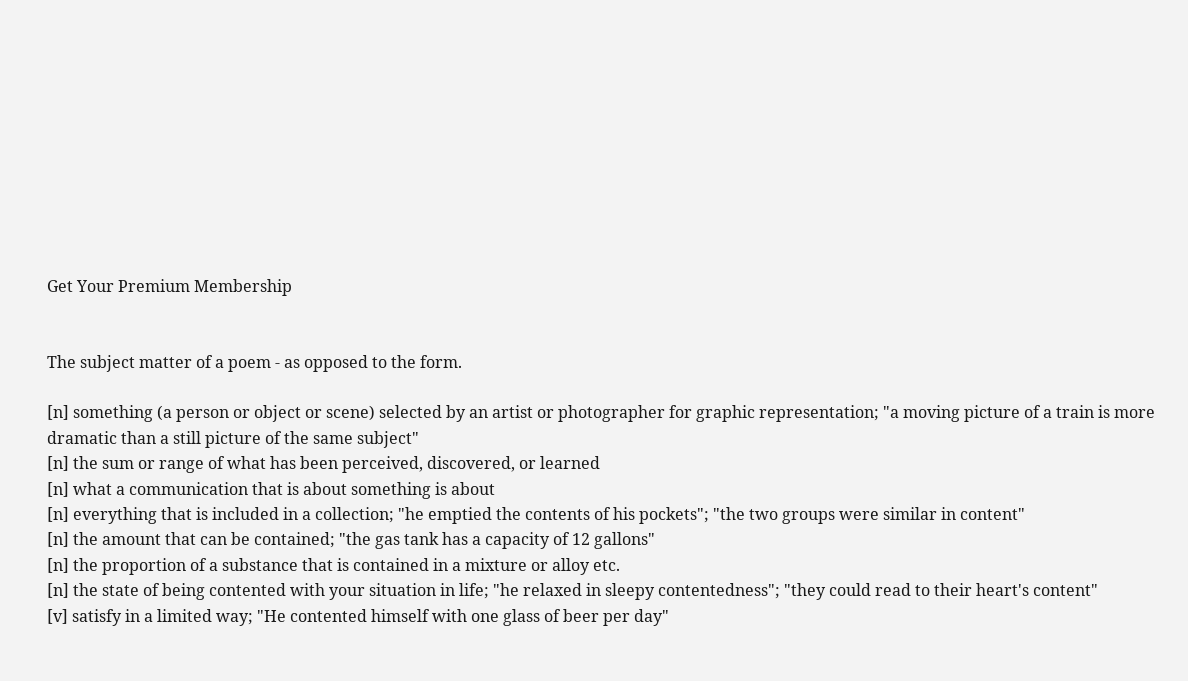Get Your Premium Membership


The subject matter of a poem - as opposed to the form.

[n] something (a person or object or scene) selected by an artist or photographer for graphic representation; "a moving picture of a train is more dramatic than a still picture of the same subject"
[n] the sum or range of what has been perceived, discovered, or learned
[n] what a communication that is about something is about
[n] everything that is included in a collection; "he emptied the contents of his pockets"; "the two groups were similar in content"
[n] the amount that can be contained; "the gas tank has a capacity of 12 gallons"
[n] the proportion of a substance that is contained in a mixture or alloy etc.
[n] the state of being contented with your situation in life; "he relaxed in sleepy contentedness"; "they could read to their heart's content"
[v] satisfy in a limited way; "He contented himself with one glass of beer per day"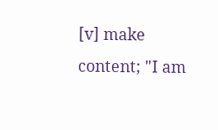[v] make content; "I am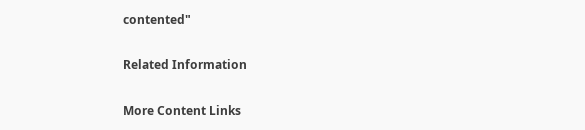contented"

Related Information

More Content Links